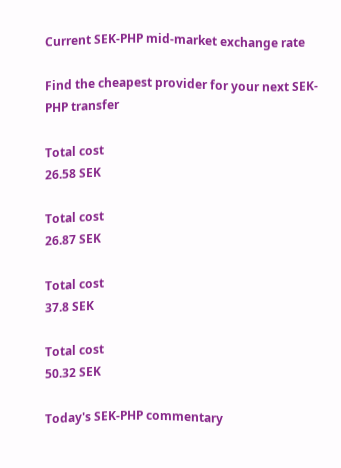Current SEK-PHP mid-market exchange rate

Find the cheapest provider for your next SEK-PHP transfer

Total cost
26.58 SEK

Total cost
26.87 SEK

Total cost
37.8 SEK

Total cost
50.32 SEK

Today's SEK-PHP commentary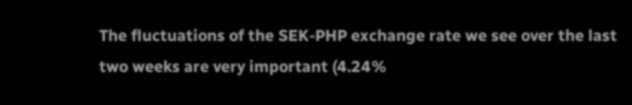The fluctuations of the SEK-PHP exchange rate we see over the last two weeks are very important (4.24%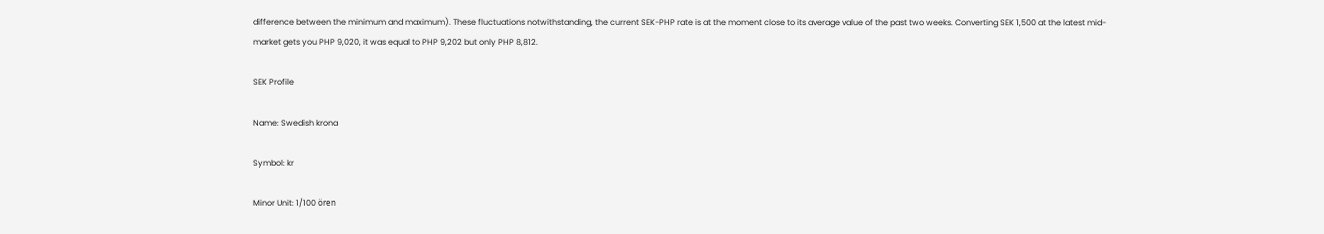difference between the minimum and maximum). These fluctuations notwithstanding, the current SEK-PHP rate is at the moment close to its average value of the past two weeks. Converting SEK 1,500 at the latest mid-market gets you PHP 9,020, it was equal to PHP 9,202 but only PHP 8,812.

SEK Profile

Name: Swedish krona

Symbol: kr

Minor Unit: 1/100 ören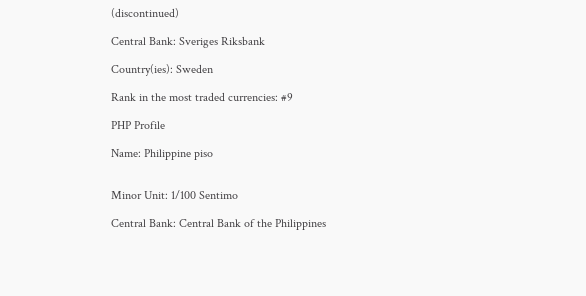(discontinued)

Central Bank: Sveriges Riksbank

Country(ies): Sweden

Rank in the most traded currencies: #9

PHP Profile

Name: Philippine piso


Minor Unit: 1/100 Sentimo

Central Bank: Central Bank of the Philippines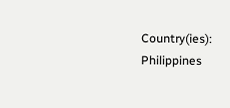Country(ies): Philippines